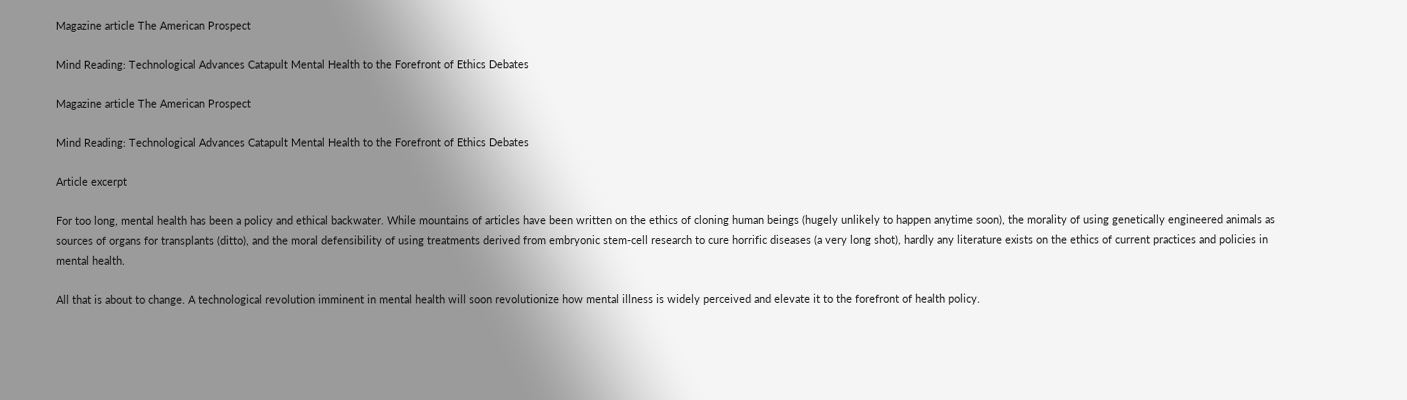Magazine article The American Prospect

Mind Reading: Technological Advances Catapult Mental Health to the Forefront of Ethics Debates

Magazine article The American Prospect

Mind Reading: Technological Advances Catapult Mental Health to the Forefront of Ethics Debates

Article excerpt

For too long, mental health has been a policy and ethical backwater. While mountains of articles have been written on the ethics of cloning human beings (hugely unlikely to happen anytime soon), the morality of using genetically engineered animals as sources of organs for transplants (ditto), and the moral defensibility of using treatments derived from embryonic stem-cell research to cure horrific diseases (a very long shot), hardly any literature exists on the ethics of current practices and policies in mental health.

All that is about to change. A technological revolution imminent in mental health will soon revolutionize how mental illness is widely perceived and elevate it to the forefront of health policy.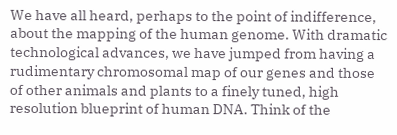We have all heard, perhaps to the point of indifference, about the mapping of the human genome. With dramatic technological advances, we have jumped from having a rudimentary chromosomal map of our genes and those of other animals and plants to a finely tuned, high resolution blueprint of human DNA. Think of the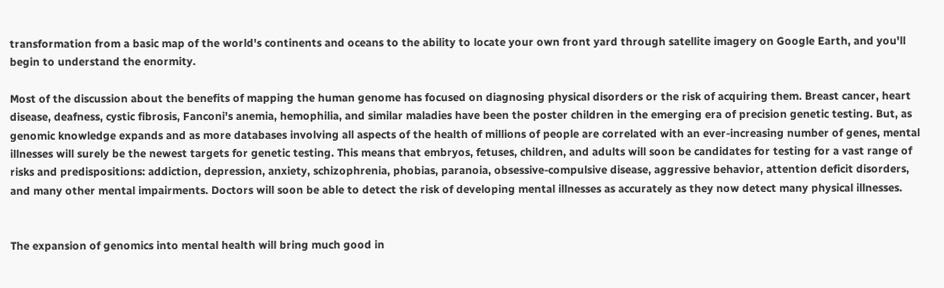transformation from a basic map of the world's continents and oceans to the ability to locate your own front yard through satellite imagery on Google Earth, and you'll begin to understand the enormity.

Most of the discussion about the benefits of mapping the human genome has focused on diagnosing physical disorders or the risk of acquiring them. Breast cancer, heart disease, deafness, cystic fibrosis, Fanconi's anemia, hemophilia, and similar maladies have been the poster children in the emerging era of precision genetic testing. But, as genomic knowledge expands and as more databases involving all aspects of the health of millions of people are correlated with an ever-increasing number of genes, mental illnesses will surely be the newest targets for genetic testing. This means that embryos, fetuses, children, and adults will soon be candidates for testing for a vast range of risks and predispositions: addiction, depression, anxiety, schizophrenia, phobias, paranoia, obsessive-compulsive disease, aggressive behavior, attention deficit disorders, and many other mental impairments. Doctors will soon be able to detect the risk of developing mental illnesses as accurately as they now detect many physical illnesses.


The expansion of genomics into mental health will bring much good in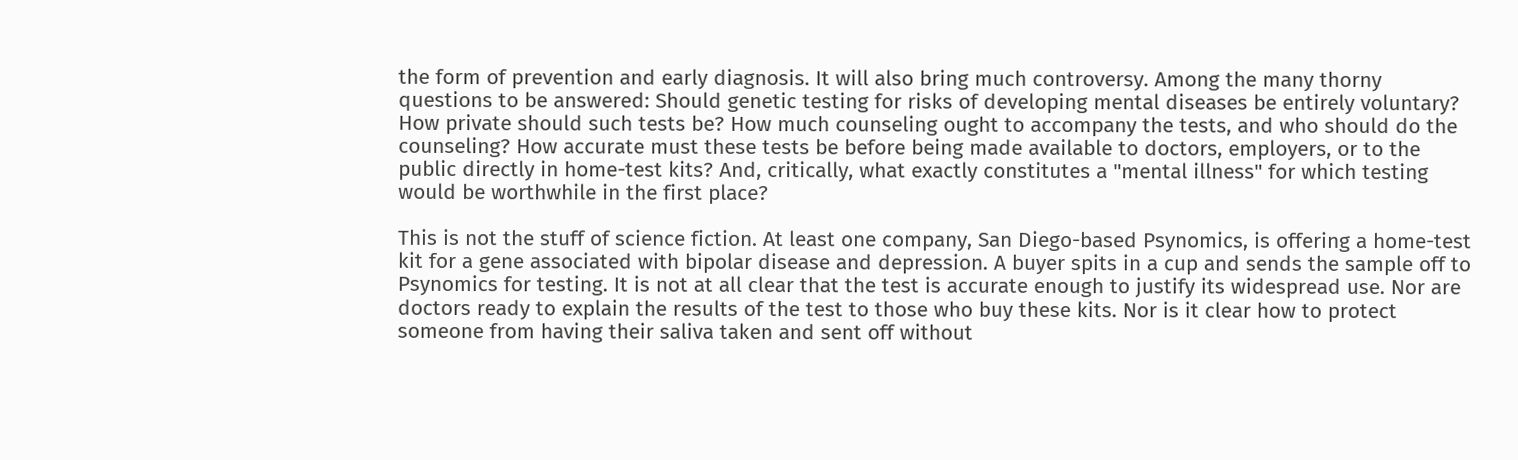the form of prevention and early diagnosis. It will also bring much controversy. Among the many thorny questions to be answered: Should genetic testing for risks of developing mental diseases be entirely voluntary? How private should such tests be? How much counseling ought to accompany the tests, and who should do the counseling? How accurate must these tests be before being made available to doctors, employers, or to the public directly in home-test kits? And, critically, what exactly constitutes a "mental illness" for which testing would be worthwhile in the first place?

This is not the stuff of science fiction. At least one company, San Diego-based Psynomics, is offering a home-test kit for a gene associated with bipolar disease and depression. A buyer spits in a cup and sends the sample off to Psynomics for testing. It is not at all clear that the test is accurate enough to justify its widespread use. Nor are doctors ready to explain the results of the test to those who buy these kits. Nor is it clear how to protect someone from having their saliva taken and sent off without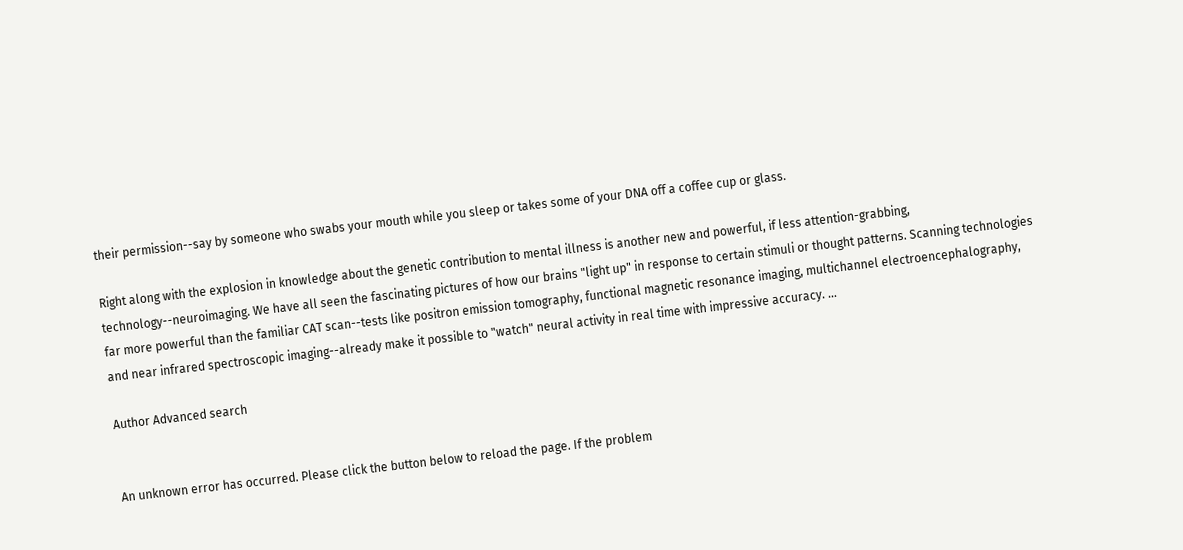their permission--say by someone who swabs your mouth while you sleep or takes some of your DNA off a coffee cup or glass.

Right along with the explosion in knowledge about the genetic contribution to mental illness is another new and powerful, if less attention-grabbing, technology--neuroimaging. We have all seen the fascinating pictures of how our brains "light up" in response to certain stimuli or thought patterns. Scanning technologies far more powerful than the familiar CAT scan--tests like positron emission tomography, functional magnetic resonance imaging, multichannel electroencephalography, and near infrared spectroscopic imaging--already make it possible to "watch" neural activity in real time with impressive accuracy. …

Author Advanced search


An unknown error has occurred. Please click the button below to reload the page. If the problem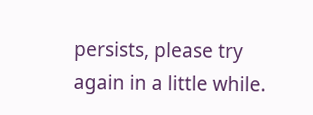persists, please try again in a little while.